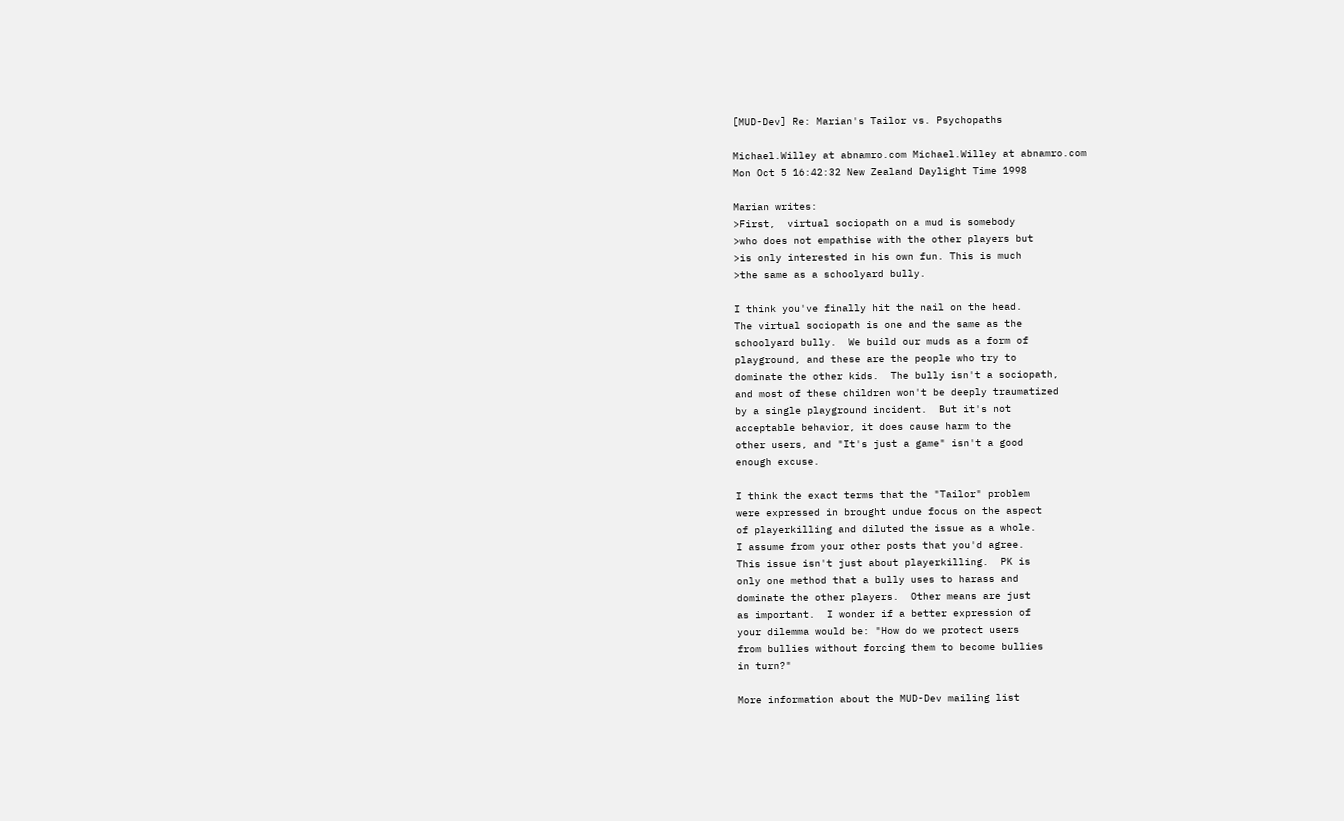[MUD-Dev] Re: Marian's Tailor vs. Psychopaths

Michael.Willey at abnamro.com Michael.Willey at abnamro.com
Mon Oct 5 16:42:32 New Zealand Daylight Time 1998

Marian writes:
>First,  virtual sociopath on a mud is somebody
>who does not empathise with the other players but
>is only interested in his own fun. This is much
>the same as a schoolyard bully.

I think you've finally hit the nail on the head.
The virtual sociopath is one and the same as the
schoolyard bully.  We build our muds as a form of
playground, and these are the people who try to
dominate the other kids.  The bully isn't a sociopath,
and most of these children won't be deeply traumatized
by a single playground incident.  But it's not
acceptable behavior, it does cause harm to the
other users, and "It's just a game" isn't a good
enough excuse.

I think the exact terms that the "Tailor" problem
were expressed in brought undue focus on the aspect
of playerkilling and diluted the issue as a whole.
I assume from your other posts that you'd agree.
This issue isn't just about playerkilling.  PK is
only one method that a bully uses to harass and
dominate the other players.  Other means are just
as important.  I wonder if a better expression of
your dilemma would be: "How do we protect users
from bullies without forcing them to become bullies
in turn?"

More information about the MUD-Dev mailing list